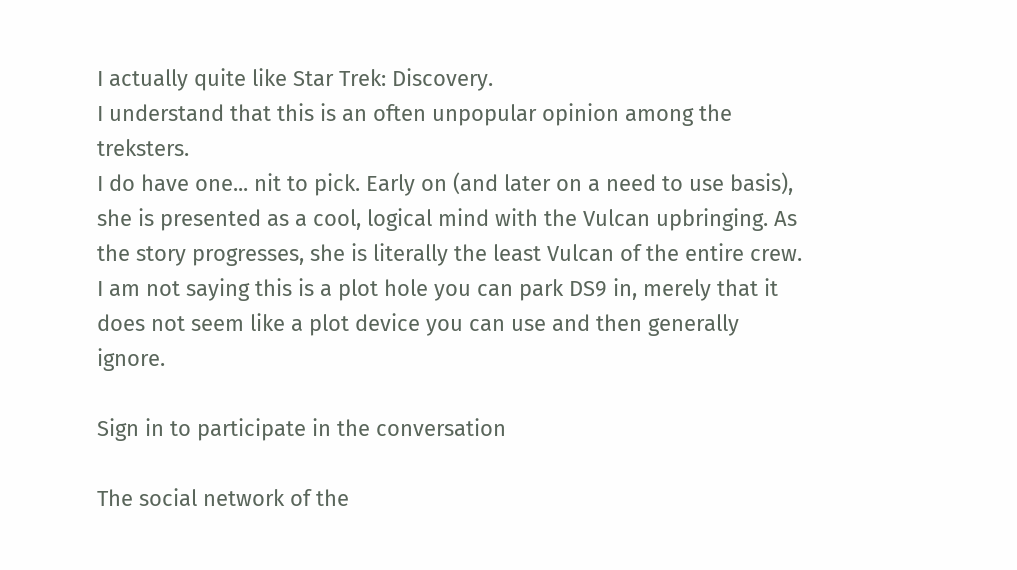I actually quite like Star Trek: Discovery.
I understand that this is an often unpopular opinion among the treksters.
I do have one... nit to pick. Early on (and later on a need to use basis), she is presented as a cool, logical mind with the Vulcan upbringing. As the story progresses, she is literally the least Vulcan of the entire crew.
I am not saying this is a plot hole you can park DS9 in, merely that it does not seem like a plot device you can use and then generally ignore.

Sign in to participate in the conversation

The social network of the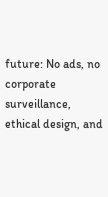future: No ads, no corporate surveillance, ethical design, and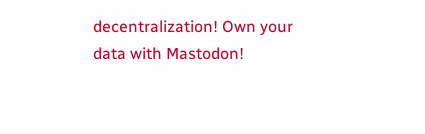decentralization! Own your data with Mastodon!